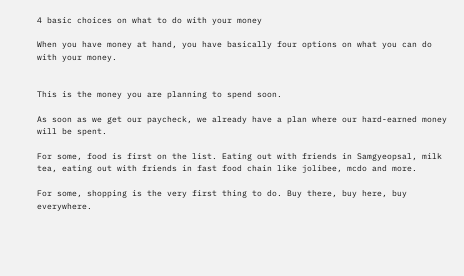4 basic choices on what to do with your money

When you have money at hand, you have basically four options on what you can do with your money.


This is the money you are planning to spend soon.

As soon as we get our paycheck, we already have a plan where our hard-earned money will be spent.

For some, food is first on the list. Eating out with friends in Samgyeopsal, milk tea, eating out with friends in fast food chain like jolibee, mcdo and more.

For some, shopping is the very first thing to do. Buy there, buy here, buy everywhere.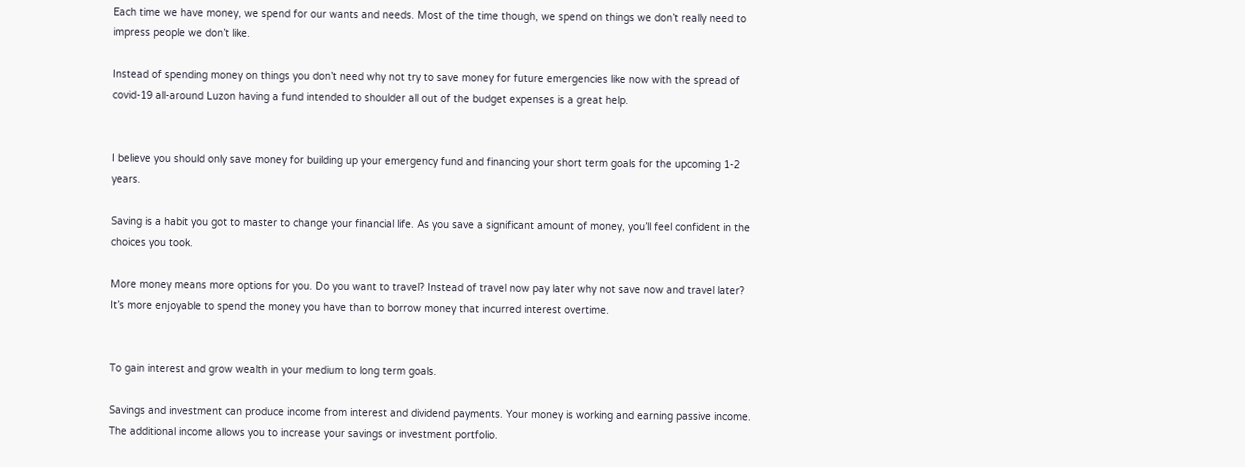Each time we have money, we spend for our wants and needs. Most of the time though, we spend on things we don’t really need to impress people we don’t like.

Instead of spending money on things you don’t need why not try to save money for future emergencies like now with the spread of covid-19 all-around Luzon having a fund intended to shoulder all out of the budget expenses is a great help.


I believe you should only save money for building up your emergency fund and financing your short term goals for the upcoming 1-2 years.

Saving is a habit you got to master to change your financial life. As you save a significant amount of money, you’ll feel confident in the choices you took.

More money means more options for you. Do you want to travel? Instead of travel now pay later why not save now and travel later? It’s more enjoyable to spend the money you have than to borrow money that incurred interest overtime.


To gain interest and grow wealth in your medium to long term goals.

Savings and investment can produce income from interest and dividend payments. Your money is working and earning passive income. The additional income allows you to increase your savings or investment portfolio.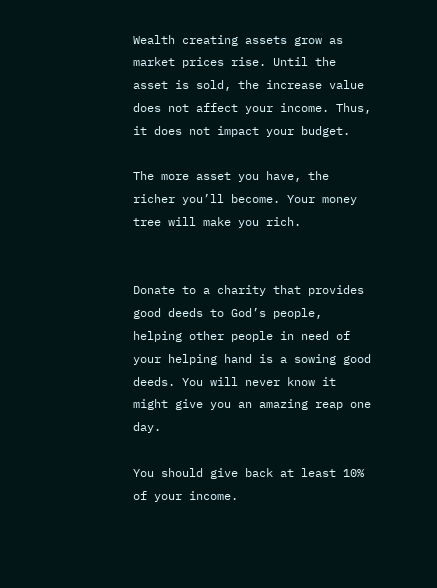Wealth creating assets grow as market prices rise. Until the asset is sold, the increase value does not affect your income. Thus, it does not impact your budget.

The more asset you have, the richer you’ll become. Your money tree will make you rich.


Donate to a charity that provides good deeds to God’s people, helping other people in need of your helping hand is a sowing good deeds. You will never know it might give you an amazing reap one day.

You should give back at least 10% of your income.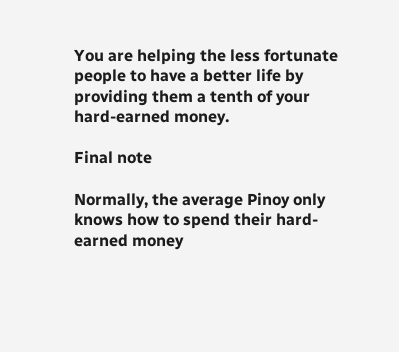You are helping the less fortunate people to have a better life by providing them a tenth of your hard-earned money.

Final note

Normally, the average Pinoy only knows how to spend their hard-earned money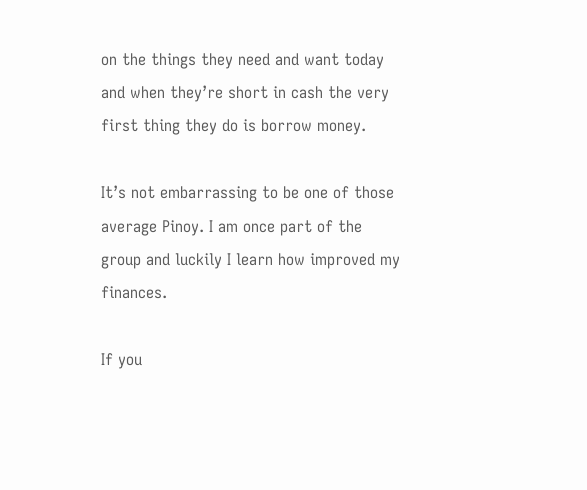on the things they need and want today and when they’re short in cash the very first thing they do is borrow money.

It’s not embarrassing to be one of those average Pinoy. I am once part of the group and luckily I learn how improved my finances.

If you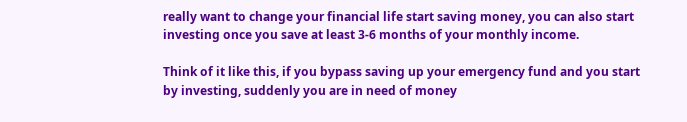really want to change your financial life start saving money, you can also start investing once you save at least 3-6 months of your monthly income.

Think of it like this, if you bypass saving up your emergency fund and you start by investing, suddenly you are in need of money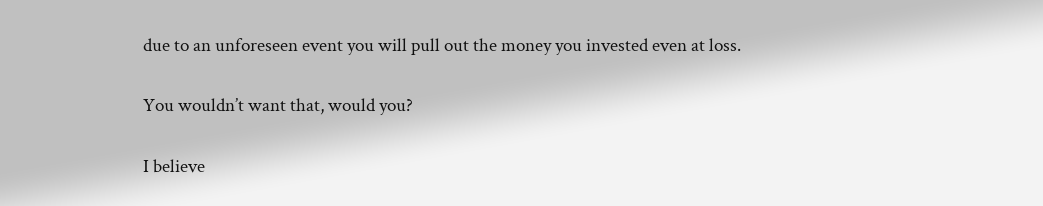due to an unforeseen event you will pull out the money you invested even at loss.

You wouldn’t want that, would you?

I believe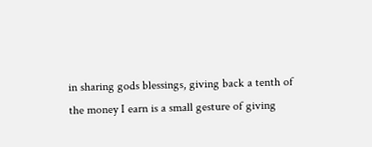in sharing gods blessings, giving back a tenth of the money I earn is a small gesture of giving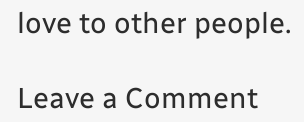love to other people.

Leave a Comment